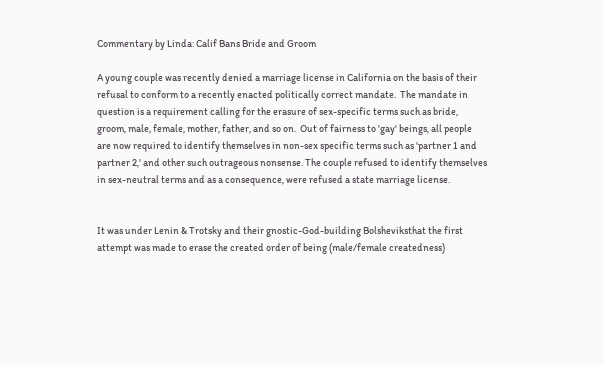Commentary by Linda: Calif Bans Bride and Groom

A young couple was recently denied a marriage license in California on the basis of their refusal to conform to a recently enacted politically correct mandate.  The mandate in question is a requirement calling for the erasure of sex-specific terms such as bride, groom, male, female, mother, father, and so on.  Out of fairness to 'gay' beings, all people are now required to identify themselves in non-sex specific terms such as 'partner 1 and partner 2,' and other such outrageous nonsense. The couple refused to identify themselves in sex-neutral terms and as a consequence, were refused a state marriage license.


It was under Lenin & Trotsky and their gnostic-God-building Bolsheviksthat the first attempt was made to erase the created order of being (male/female createdness)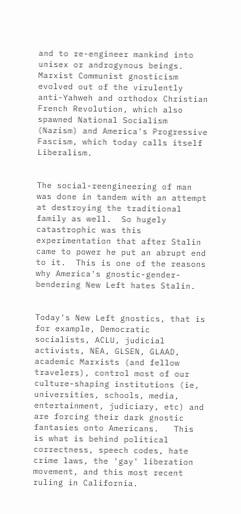and to re-engineer mankind into unisex or androgynous beings.  Marxist Communist gnosticism evolved out of the virulently anti-Yahweh and orthodox Christian French Revolution, which also spawned National Socialism (Nazism) and America's Progressive Fascism, which today calls itself Liberalism.


The social-reengineering of man was done in tandem with an attempt at destroying the traditional family as well.  So hugely catastrophic was this experimentation that after Stalin came to power he put an abrupt end to it.  This is one of the reasons why America's gnostic-gender-bendering New Left hates Stalin.


Today's New Left gnostics, that is for example, Democratic socialists, ACLU, judicial activists, NEA, GLSEN, GLAAD, academic Marxists (and fellow travelers), control most of our culture-shaping institutions (ie, universities, schools, media, entertainment, judiciary, etc) and are forcing their dark gnostic fantasies onto Americans.   This is what is behind political correctness, speech codes, hate crime laws, the 'gay' liberation movement, and this most recent ruling in California.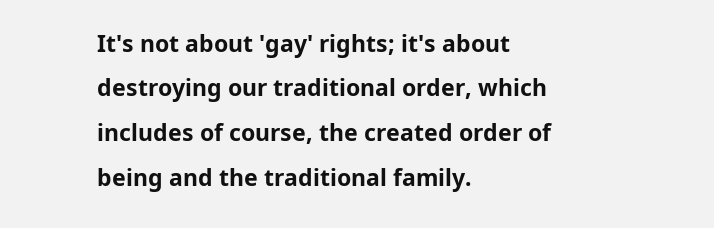It's not about 'gay' rights; it's about destroying our traditional order, which includes of course, the created order of being and the traditional family.